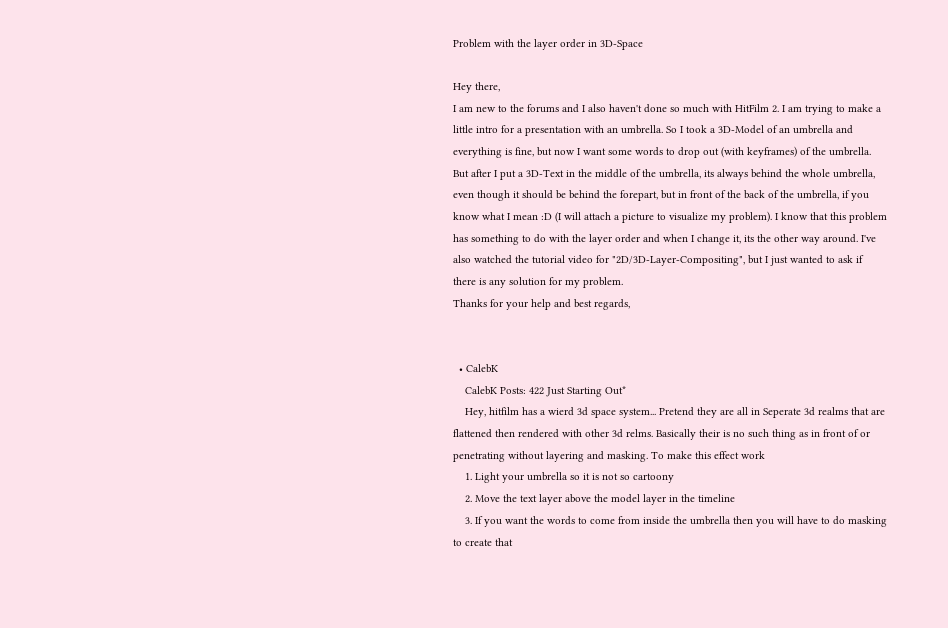Problem with the layer order in 3D-Space

Hey there,
I am new to the forums and I also haven't done so much with HitFilm 2. I am trying to make a little intro for a presentation with an umbrella. So I took a 3D-Model of an umbrella and everything is fine, but now I want some words to drop out (with keyframes) of the umbrella. But after I put a 3D-Text in the middle of the umbrella, its always behind the whole umbrella, even though it should be behind the forepart, but in front of the back of the umbrella, if you know what I mean :D (I will attach a picture to visualize my problem). I know that this problem has something to do with the layer order and when I change it, its the other way around. I've also watched the tutorial video for "2D/3D-Layer-Compositing", but I just wanted to ask if there is any solution for my problem.
Thanks for your help and best regards,


  • CalebK
    CalebK Posts: 422 Just Starting Out*
    Hey, hitfilm has a wierd 3d space system... Pretend they are all in Seperate 3d realms that are flattened then rendered with other 3d relms. Basically their is no such thing as in front of or penetrating without layering and masking. To make this effect work
    1. Light your umbrella so it is not so cartoony
    2. Move the text layer above the model layer in the timeline
    3. If you want the words to come from inside the umbrella then you will have to do masking to create that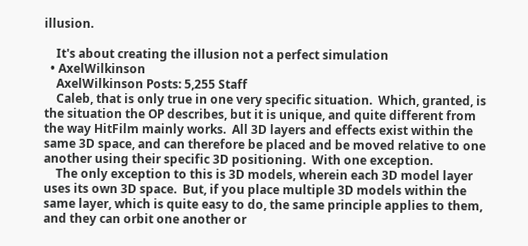illusion.

    It's about creating the illusion not a perfect simulation
  • AxelWilkinson
    AxelWilkinson Posts: 5,255 Staff
    Caleb, that is only true in one very specific situation.  Which, granted, is the situation the OP describes, but it is unique, and quite different from the way HitFilm mainly works.  All 3D layers and effects exist within the same 3D space, and can therefore be placed and be moved relative to one another using their specific 3D positioning.  With one exception.
    The only exception to this is 3D models, wherein each 3D model layer uses its own 3D space.  But, if you place multiple 3D models within the same layer, which is quite easy to do, the same principle applies to them, and they can orbit one another or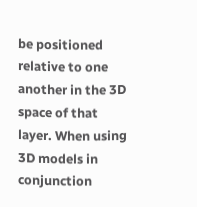be positioned relative to one another in the 3D space of that layer. When using 3D models in conjunction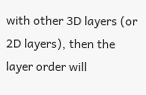with other 3D layers (or 2D layers), then the layer order will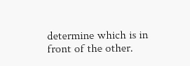determine which is in front of the other.